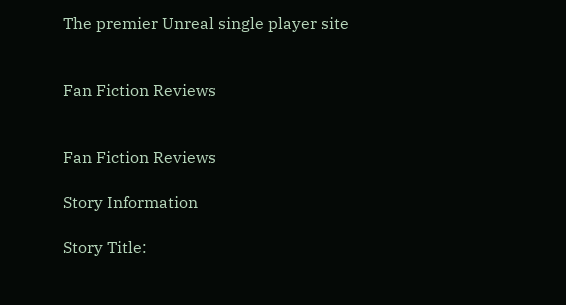The premier Unreal single player site


Fan Fiction Reviews


Fan Fiction Reviews

Story Information

Story Title: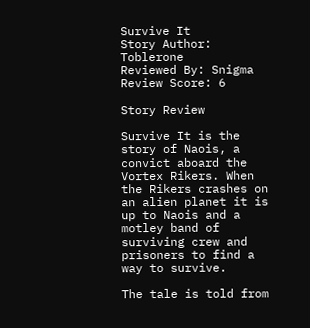Survive It
Story Author: Toblerone
Reviewed By: Snigma
Review Score: 6

Story Review

Survive It is the story of Naois, a convict aboard the Vortex Rikers. When the Rikers crashes on an alien planet it is up to Naois and a motley band of surviving crew and prisoners to find a way to survive.

The tale is told from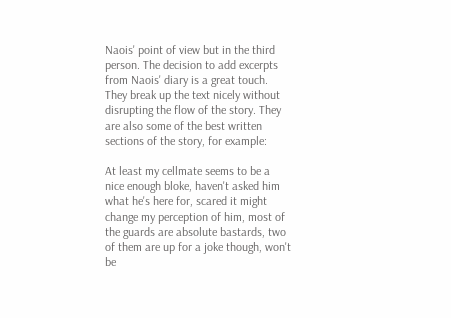Naois' point of view but in the third person. The decision to add excerpts from Naois' diary is a great touch. They break up the text nicely without disrupting the flow of the story. They are also some of the best written sections of the story, for example:

At least my cellmate seems to be a nice enough bloke, haven't asked him what he's here for, scared it might change my perception of him, most of the guards are absolute bastards, two of them are up for a joke though, won't be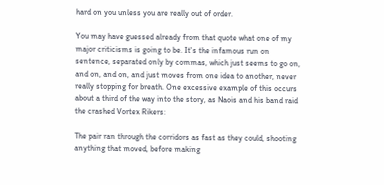hard on you unless you are really out of order.

You may have guessed already from that quote what one of my major criticisms is going to be. It's the infamous run on sentence, separated only by commas, which just seems to go on, and on, and on, and just moves from one idea to another, never really stopping for breath. One excessive example of this occurs about a third of the way into the story, as Naois and his band raid the crashed Vortex Rikers:

The pair ran through the corridors as fast as they could, shooting anything that moved, before making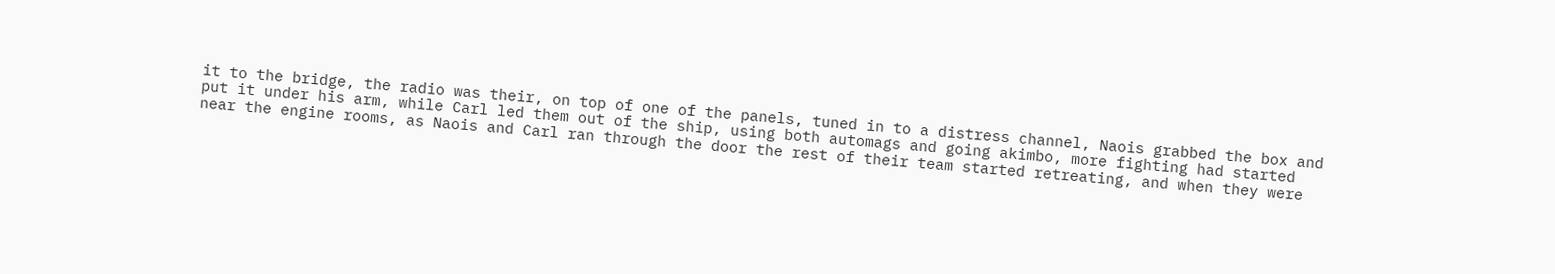it to the bridge, the radio was their, on top of one of the panels, tuned in to a distress channel, Naois grabbed the box and put it under his arm, while Carl led them out of the ship, using both automags and going akimbo, more fighting had started near the engine rooms, as Naois and Carl ran through the door the rest of their team started retreating, and when they were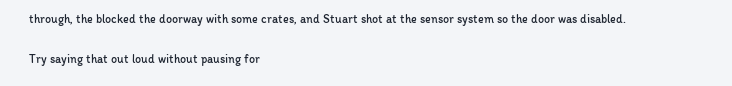through, the blocked the doorway with some crates, and Stuart shot at the sensor system so the door was disabled.

Try saying that out loud without pausing for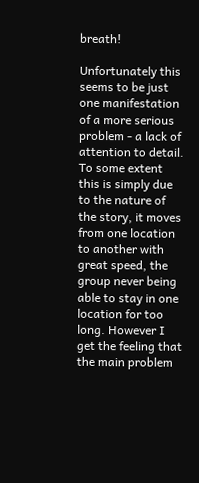breath!

Unfortunately this seems to be just one manifestation of a more serious problem - a lack of attention to detail. To some extent this is simply due to the nature of the story, it moves from one location to another with great speed, the group never being able to stay in one location for too long. However I get the feeling that the main problem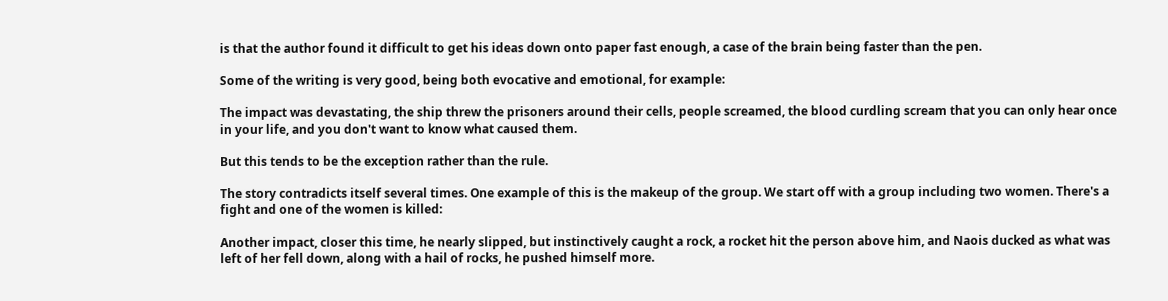is that the author found it difficult to get his ideas down onto paper fast enough, a case of the brain being faster than the pen.

Some of the writing is very good, being both evocative and emotional, for example:

The impact was devastating, the ship threw the prisoners around their cells, people screamed, the blood curdling scream that you can only hear once in your life, and you don't want to know what caused them.

But this tends to be the exception rather than the rule.

The story contradicts itself several times. One example of this is the makeup of the group. We start off with a group including two women. There's a fight and one of the women is killed:

Another impact, closer this time, he nearly slipped, but instinctively caught a rock, a rocket hit the person above him, and Naois ducked as what was left of her fell down, along with a hail of rocks, he pushed himself more.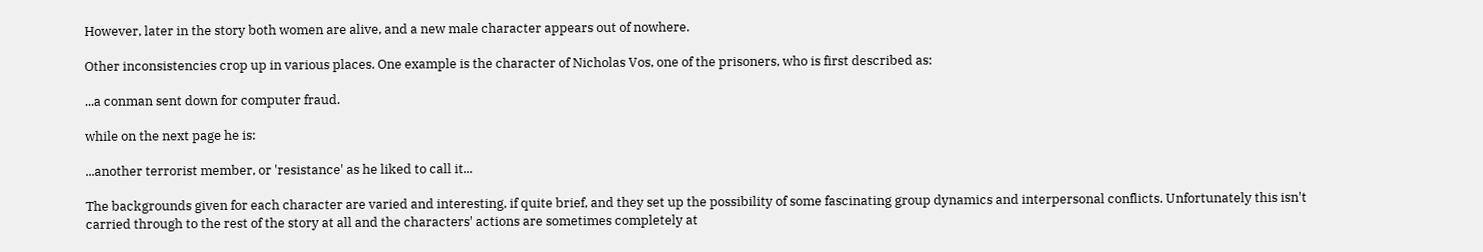However, later in the story both women are alive, and a new male character appears out of nowhere.

Other inconsistencies crop up in various places. One example is the character of Nicholas Vos, one of the prisoners, who is first described as:

...a conman sent down for computer fraud.

while on the next page he is:

...another terrorist member, or 'resistance' as he liked to call it...

The backgrounds given for each character are varied and interesting, if quite brief, and they set up the possibility of some fascinating group dynamics and interpersonal conflicts. Unfortunately this isn't carried through to the rest of the story at all and the characters' actions are sometimes completely at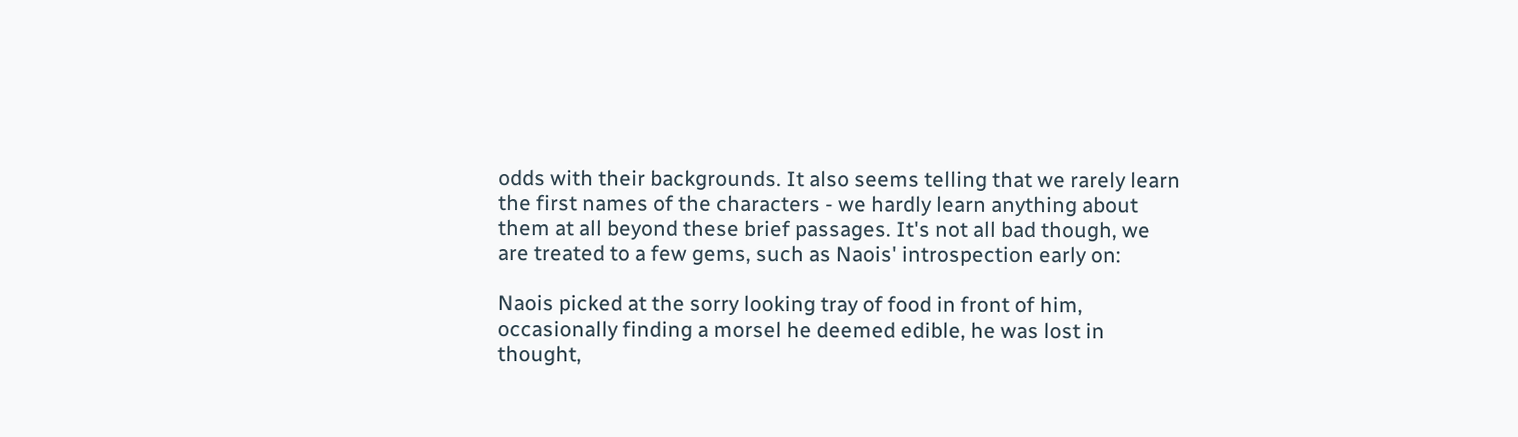odds with their backgrounds. It also seems telling that we rarely learn the first names of the characters - we hardly learn anything about them at all beyond these brief passages. It's not all bad though, we are treated to a few gems, such as Naois' introspection early on:

Naois picked at the sorry looking tray of food in front of him, occasionally finding a morsel he deemed edible, he was lost in thought,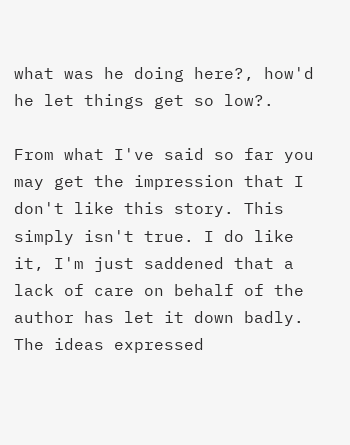what was he doing here?, how'd he let things get so low?.

From what I've said so far you may get the impression that I don't like this story. This simply isn't true. I do like it, I'm just saddened that a lack of care on behalf of the author has let it down badly. The ideas expressed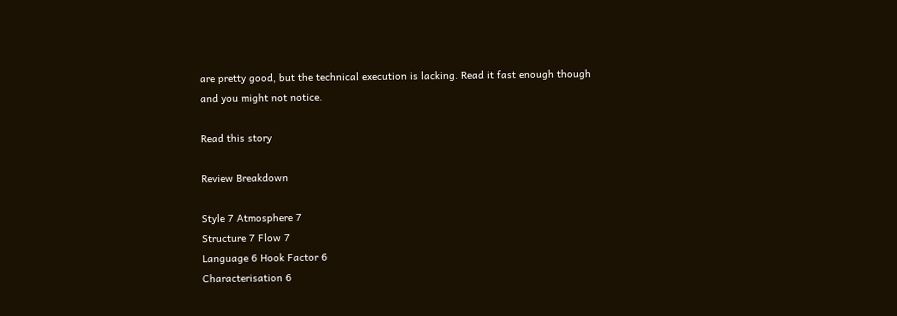are pretty good, but the technical execution is lacking. Read it fast enough though and you might not notice.

Read this story

Review Breakdown

Style 7 Atmosphere 7
Structure 7 Flow 7
Language 6 Hook Factor 6
Characterisation 6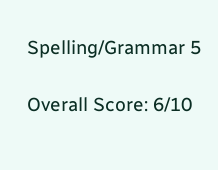Spelling/Grammar 5

Overall Score: 6/10